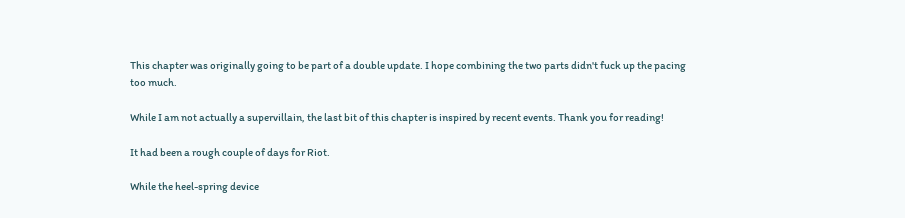This chapter was originally going to be part of a double update. I hope combining the two parts didn't fuck up the pacing too much.

While I am not actually a supervillain, the last bit of this chapter is inspired by recent events. Thank you for reading!

It had been a rough couple of days for Riot.

While the heel-spring device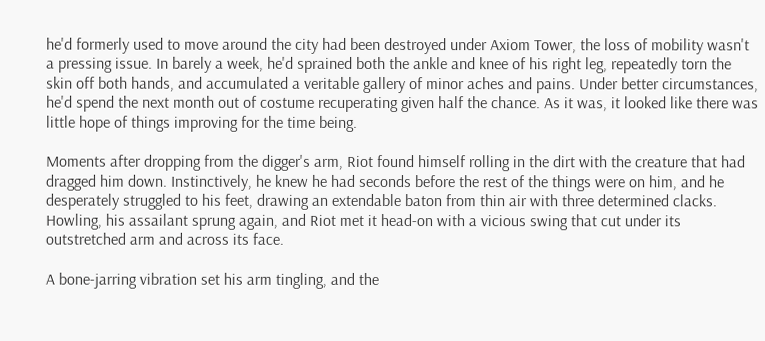he'd formerly used to move around the city had been destroyed under Axiom Tower, the loss of mobility wasn't a pressing issue. In barely a week, he'd sprained both the ankle and knee of his right leg, repeatedly torn the skin off both hands, and accumulated a veritable gallery of minor aches and pains. Under better circumstances, he'd spend the next month out of costume recuperating given half the chance. As it was, it looked like there was little hope of things improving for the time being.

Moments after dropping from the digger's arm, Riot found himself rolling in the dirt with the creature that had dragged him down. Instinctively, he knew he had seconds before the rest of the things were on him, and he desperately struggled to his feet, drawing an extendable baton from thin air with three determined clacks. Howling, his assailant sprung again, and Riot met it head-on with a vicious swing that cut under its outstretched arm and across its face.

A bone-jarring vibration set his arm tingling, and the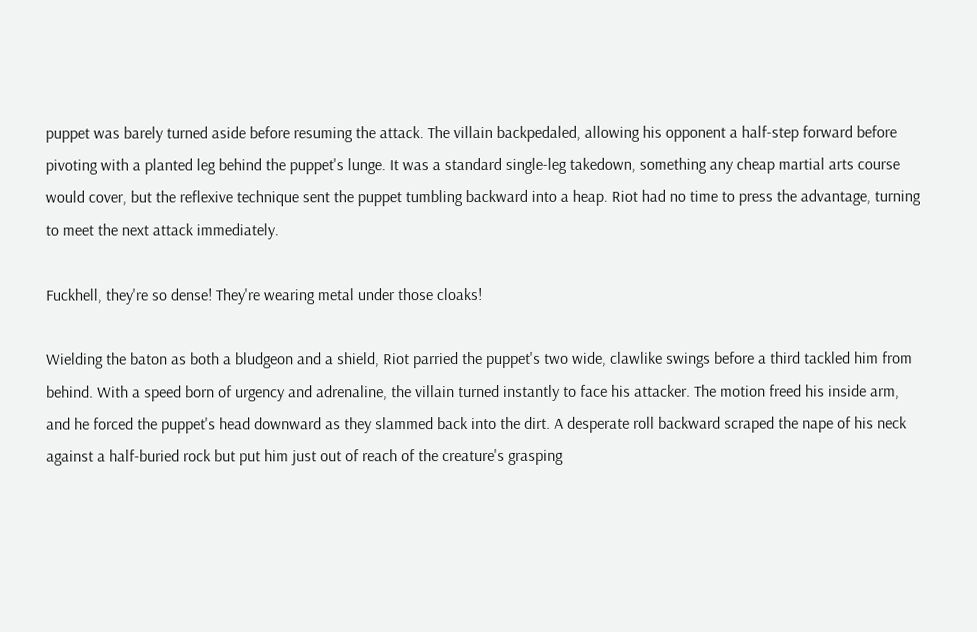puppet was barely turned aside before resuming the attack. The villain backpedaled, allowing his opponent a half-step forward before pivoting with a planted leg behind the puppet's lunge. It was a standard single-leg takedown, something any cheap martial arts course would cover, but the reflexive technique sent the puppet tumbling backward into a heap. Riot had no time to press the advantage, turning to meet the next attack immediately.

Fuckhell, they're so dense! They're wearing metal under those cloaks!

Wielding the baton as both a bludgeon and a shield, Riot parried the puppet's two wide, clawlike swings before a third tackled him from behind. With a speed born of urgency and adrenaline, the villain turned instantly to face his attacker. The motion freed his inside arm, and he forced the puppet's head downward as they slammed back into the dirt. A desperate roll backward scraped the nape of his neck against a half-buried rock but put him just out of reach of the creature's grasping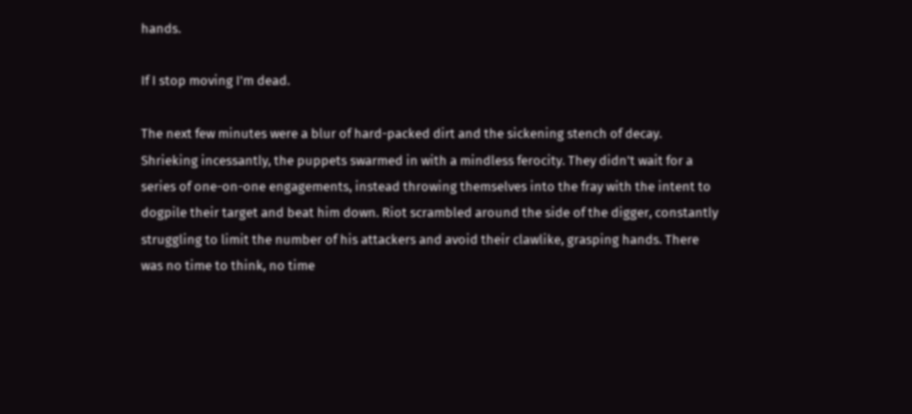hands.

If I stop moving I'm dead.

The next few minutes were a blur of hard-packed dirt and the sickening stench of decay. Shrieking incessantly, the puppets swarmed in with a mindless ferocity. They didn't wait for a series of one-on-one engagements, instead throwing themselves into the fray with the intent to dogpile their target and beat him down. Riot scrambled around the side of the digger, constantly struggling to limit the number of his attackers and avoid their clawlike, grasping hands. There was no time to think, no time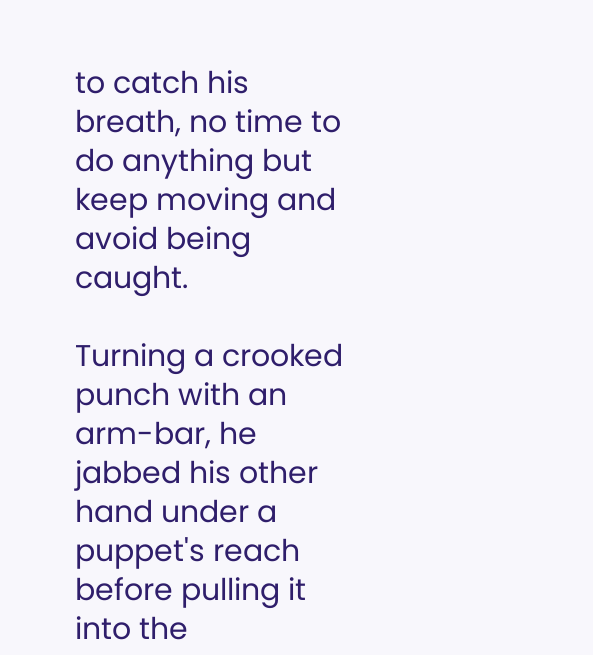to catch his breath, no time to do anything but keep moving and avoid being caught.

Turning a crooked punch with an arm-bar, he jabbed his other hand under a puppet's reach before pulling it into the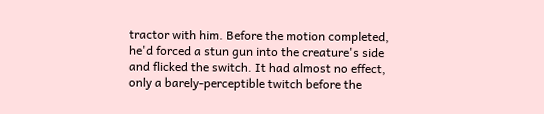tractor with him. Before the motion completed, he'd forced a stun gun into the creature's side and flicked the switch. It had almost no effect, only a barely-perceptible twitch before the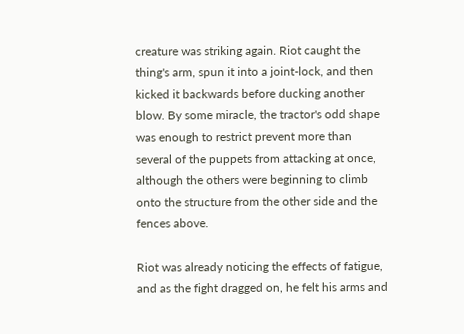creature was striking again. Riot caught the thing's arm, spun it into a joint-lock, and then kicked it backwards before ducking another blow. By some miracle, the tractor's odd shape was enough to restrict prevent more than several of the puppets from attacking at once, although the others were beginning to climb onto the structure from the other side and the fences above.

Riot was already noticing the effects of fatigue, and as the fight dragged on, he felt his arms and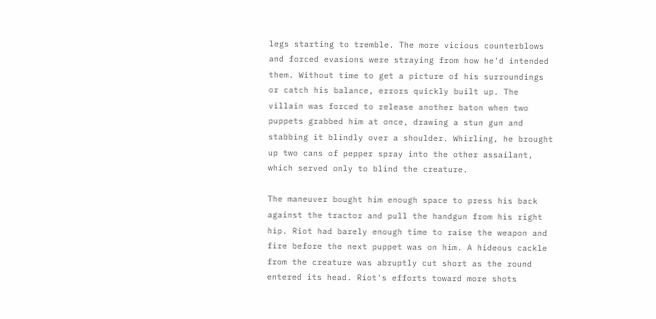legs starting to tremble. The more vicious counterblows and forced evasions were straying from how he'd intended them. Without time to get a picture of his surroundings or catch his balance, errors quickly built up. The villain was forced to release another baton when two puppets grabbed him at once, drawing a stun gun and stabbing it blindly over a shoulder. Whirling, he brought up two cans of pepper spray into the other assailant, which served only to blind the creature.

The maneuver bought him enough space to press his back against the tractor and pull the handgun from his right hip. Riot had barely enough time to raise the weapon and fire before the next puppet was on him. A hideous cackle from the creature was abruptly cut short as the round entered its head. Riot's efforts toward more shots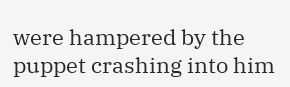were hampered by the puppet crashing into him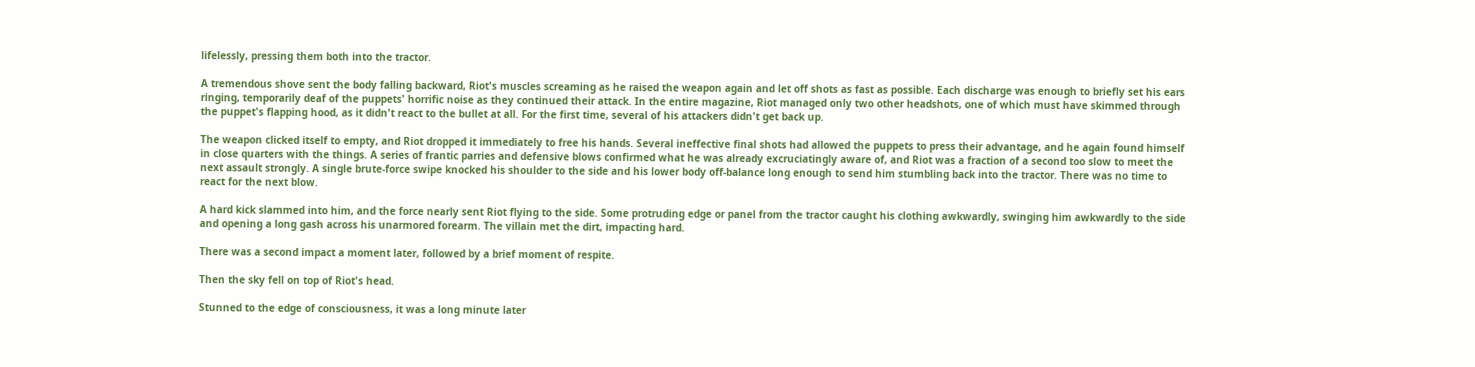lifelessly, pressing them both into the tractor.

A tremendous shove sent the body falling backward, Riot's muscles screaming as he raised the weapon again and let off shots as fast as possible. Each discharge was enough to briefly set his ears ringing, temporarily deaf of the puppets' horrific noise as they continued their attack. In the entire magazine, Riot managed only two other headshots, one of which must have skimmed through the puppet's flapping hood, as it didn't react to the bullet at all. For the first time, several of his attackers didn't get back up.

The weapon clicked itself to empty, and Riot dropped it immediately to free his hands. Several ineffective final shots had allowed the puppets to press their advantage, and he again found himself in close quarters with the things. A series of frantic parries and defensive blows confirmed what he was already excruciatingly aware of, and Riot was a fraction of a second too slow to meet the next assault strongly. A single brute-force swipe knocked his shoulder to the side and his lower body off-balance long enough to send him stumbling back into the tractor. There was no time to react for the next blow.

A hard kick slammed into him, and the force nearly sent Riot flying to the side. Some protruding edge or panel from the tractor caught his clothing awkwardly, swinging him awkwardly to the side and opening a long gash across his unarmored forearm. The villain met the dirt, impacting hard.

There was a second impact a moment later, followed by a brief moment of respite.

Then the sky fell on top of Riot's head.

Stunned to the edge of consciousness, it was a long minute later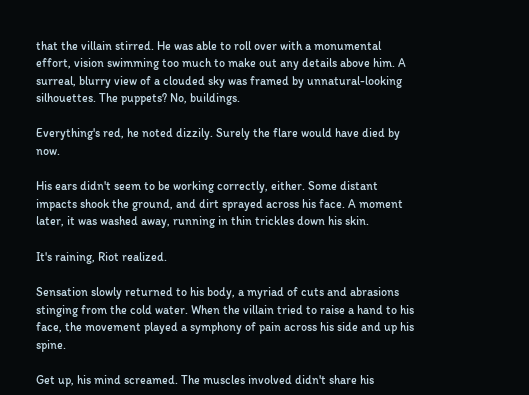that the villain stirred. He was able to roll over with a monumental effort, vision swimming too much to make out any details above him. A surreal, blurry view of a clouded sky was framed by unnatural-looking silhouettes. The puppets? No, buildings.

Everything's red, he noted dizzily. Surely the flare would have died by now.

His ears didn't seem to be working correctly, either. Some distant impacts shook the ground, and dirt sprayed across his face. A moment later, it was washed away, running in thin trickles down his skin.

It's raining, Riot realized.

Sensation slowly returned to his body, a myriad of cuts and abrasions stinging from the cold water. When the villain tried to raise a hand to his face, the movement played a symphony of pain across his side and up his spine.

Get up, his mind screamed. The muscles involved didn't share his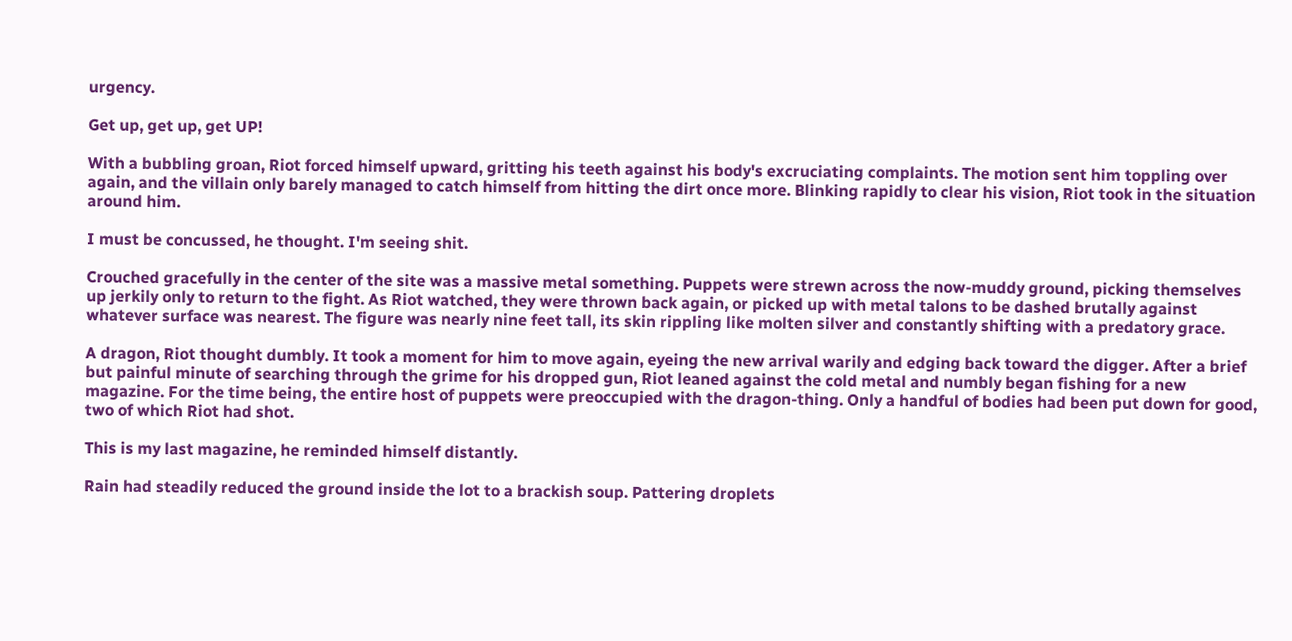urgency.

Get up, get up, get UP!

With a bubbling groan, Riot forced himself upward, gritting his teeth against his body's excruciating complaints. The motion sent him toppling over again, and the villain only barely managed to catch himself from hitting the dirt once more. Blinking rapidly to clear his vision, Riot took in the situation around him.

I must be concussed, he thought. I'm seeing shit.

Crouched gracefully in the center of the site was a massive metal something. Puppets were strewn across the now-muddy ground, picking themselves up jerkily only to return to the fight. As Riot watched, they were thrown back again, or picked up with metal talons to be dashed brutally against whatever surface was nearest. The figure was nearly nine feet tall, its skin rippling like molten silver and constantly shifting with a predatory grace.

A dragon, Riot thought dumbly. It took a moment for him to move again, eyeing the new arrival warily and edging back toward the digger. After a brief but painful minute of searching through the grime for his dropped gun, Riot leaned against the cold metal and numbly began fishing for a new magazine. For the time being, the entire host of puppets were preoccupied with the dragon-thing. Only a handful of bodies had been put down for good, two of which Riot had shot.

This is my last magazine, he reminded himself distantly.

Rain had steadily reduced the ground inside the lot to a brackish soup. Pattering droplets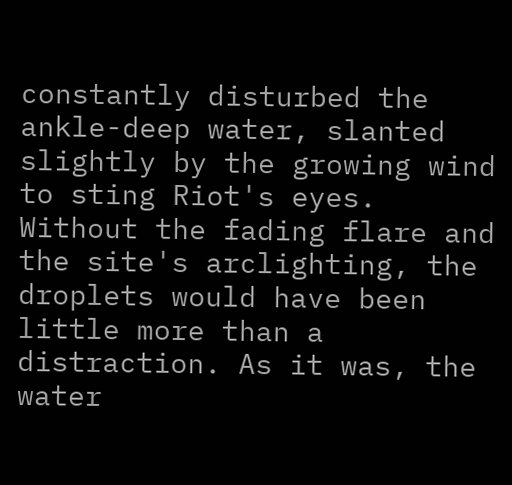constantly disturbed the ankle-deep water, slanted slightly by the growing wind to sting Riot's eyes. Without the fading flare and the site's arclighting, the droplets would have been little more than a distraction. As it was, the water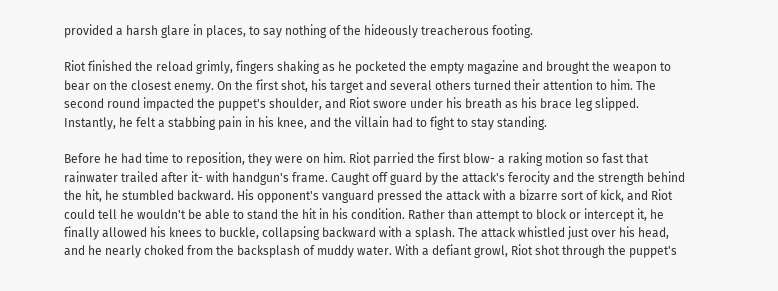provided a harsh glare in places, to say nothing of the hideously treacherous footing.

Riot finished the reload grimly, fingers shaking as he pocketed the empty magazine and brought the weapon to bear on the closest enemy. On the first shot, his target and several others turned their attention to him. The second round impacted the puppet's shoulder, and Riot swore under his breath as his brace leg slipped. Instantly, he felt a stabbing pain in his knee, and the villain had to fight to stay standing.

Before he had time to reposition, they were on him. Riot parried the first blow- a raking motion so fast that rainwater trailed after it- with handgun's frame. Caught off guard by the attack's ferocity and the strength behind the hit, he stumbled backward. His opponent's vanguard pressed the attack with a bizarre sort of kick, and Riot could tell he wouldn't be able to stand the hit in his condition. Rather than attempt to block or intercept it, he finally allowed his knees to buckle, collapsing backward with a splash. The attack whistled just over his head, and he nearly choked from the backsplash of muddy water. With a defiant growl, Riot shot through the puppet's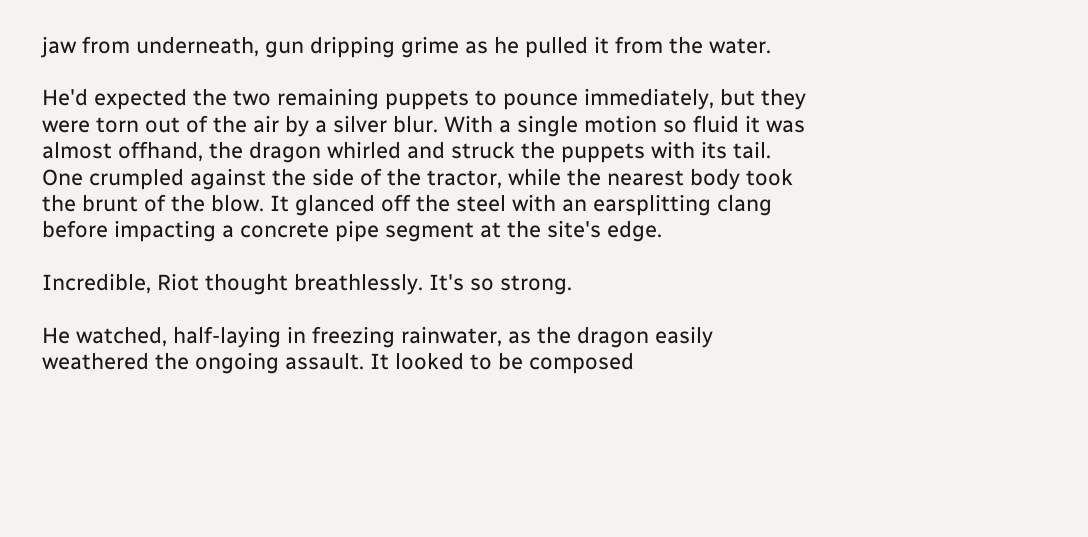jaw from underneath, gun dripping grime as he pulled it from the water.

He'd expected the two remaining puppets to pounce immediately, but they were torn out of the air by a silver blur. With a single motion so fluid it was almost offhand, the dragon whirled and struck the puppets with its tail. One crumpled against the side of the tractor, while the nearest body took the brunt of the blow. It glanced off the steel with an earsplitting clang before impacting a concrete pipe segment at the site's edge.

Incredible, Riot thought breathlessly. It's so strong.

He watched, half-laying in freezing rainwater, as the dragon easily weathered the ongoing assault. It looked to be composed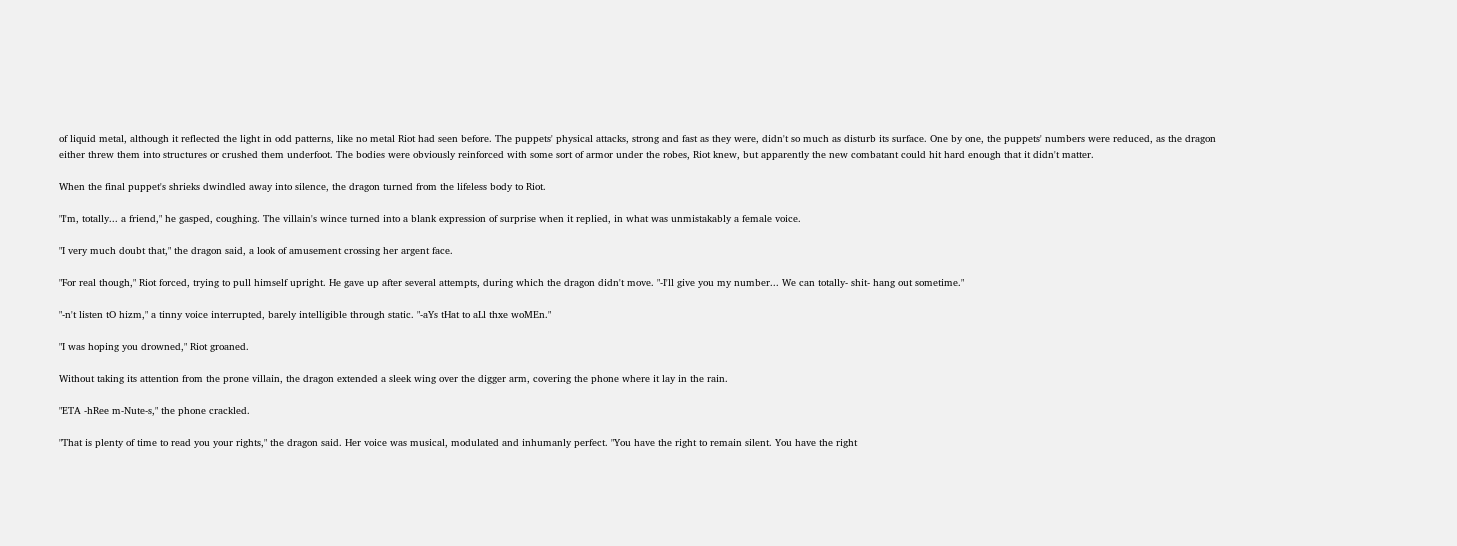of liquid metal, although it reflected the light in odd patterns, like no metal Riot had seen before. The puppets' physical attacks, strong and fast as they were, didn't so much as disturb its surface. One by one, the puppets' numbers were reduced, as the dragon either threw them into structures or crushed them underfoot. The bodies were obviously reinforced with some sort of armor under the robes, Riot knew, but apparently the new combatant could hit hard enough that it didn't matter.

When the final puppet's shrieks dwindled away into silence, the dragon turned from the lifeless body to Riot.

"I'm, totally... a friend," he gasped, coughing. The villain's wince turned into a blank expression of surprise when it replied, in what was unmistakably a female voice.

"I very much doubt that," the dragon said, a look of amusement crossing her argent face.

"For real though," Riot forced, trying to pull himself upright. He gave up after several attempts, during which the dragon didn't move. "-I'll give you my number... We can totally- shit- hang out sometime."

"-n't listen tO hizm," a tinny voice interrupted, barely intelligible through static. "-aYs tHat to aLl thxe woMEn."

"I was hoping you drowned," Riot groaned.

Without taking its attention from the prone villain, the dragon extended a sleek wing over the digger arm, covering the phone where it lay in the rain.

"ETA -hRee m-Nute-s," the phone crackled.

"That is plenty of time to read you your rights," the dragon said. Her voice was musical, modulated and inhumanly perfect. "You have the right to remain silent. You have the right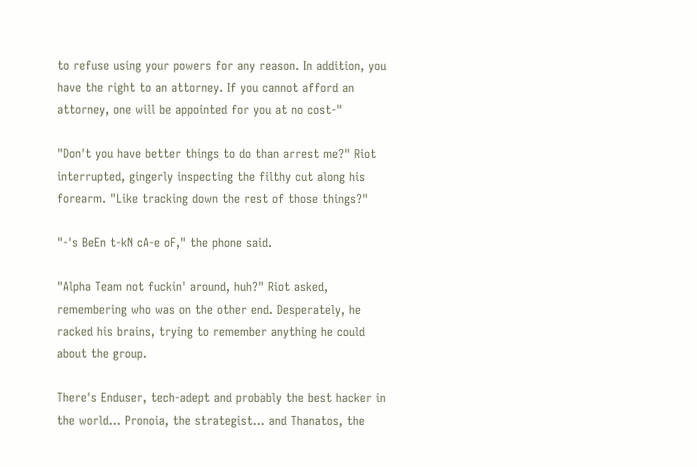to refuse using your powers for any reason. In addition, you have the right to an attorney. If you cannot afford an attorney, one will be appointed for you at no cost-"

"Don't you have better things to do than arrest me?" Riot interrupted, gingerly inspecting the filthy cut along his forearm. "Like tracking down the rest of those things?"

"-'s BeEn t-kN cA-e oF," the phone said.

"Alpha Team not fuckin' around, huh?" Riot asked, remembering who was on the other end. Desperately, he racked his brains, trying to remember anything he could about the group.

There's Enduser, tech-adept and probably the best hacker in the world... Pronoia, the strategist... and Thanatos, the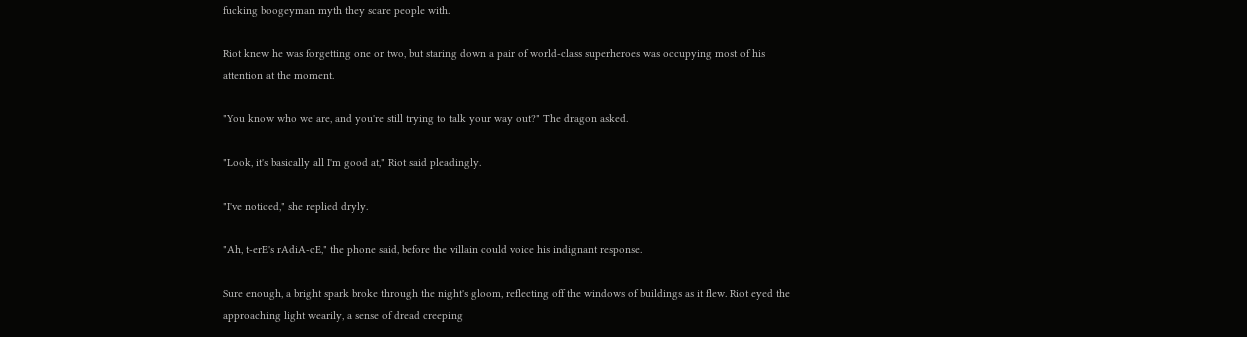fucking boogeyman myth they scare people with.

Riot knew he was forgetting one or two, but staring down a pair of world-class superheroes was occupying most of his attention at the moment.

"You know who we are, and you're still trying to talk your way out?" The dragon asked.

"Look, it's basically all I'm good at," Riot said pleadingly.

"I've noticed," she replied dryly.

"Ah, t-erE's rAdiA-cE," the phone said, before the villain could voice his indignant response.

Sure enough, a bright spark broke through the night's gloom, reflecting off the windows of buildings as it flew. Riot eyed the approaching light wearily, a sense of dread creeping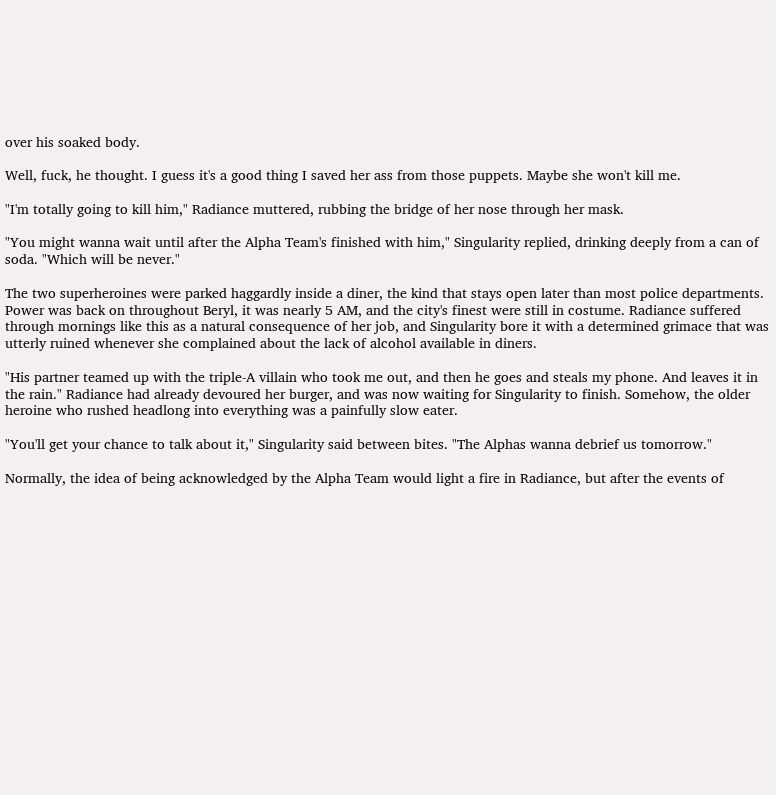over his soaked body.

Well, fuck, he thought. I guess it's a good thing I saved her ass from those puppets. Maybe she won't kill me.

"I'm totally going to kill him," Radiance muttered, rubbing the bridge of her nose through her mask.

"You might wanna wait until after the Alpha Team's finished with him," Singularity replied, drinking deeply from a can of soda. "Which will be never."

The two superheroines were parked haggardly inside a diner, the kind that stays open later than most police departments. Power was back on throughout Beryl, it was nearly 5 AM, and the city's finest were still in costume. Radiance suffered through mornings like this as a natural consequence of her job, and Singularity bore it with a determined grimace that was utterly ruined whenever she complained about the lack of alcohol available in diners.

"His partner teamed up with the triple-A villain who took me out, and then he goes and steals my phone. And leaves it in the rain." Radiance had already devoured her burger, and was now waiting for Singularity to finish. Somehow, the older heroine who rushed headlong into everything was a painfully slow eater.

"You'll get your chance to talk about it," Singularity said between bites. "The Alphas wanna debrief us tomorrow."

Normally, the idea of being acknowledged by the Alpha Team would light a fire in Radiance, but after the events of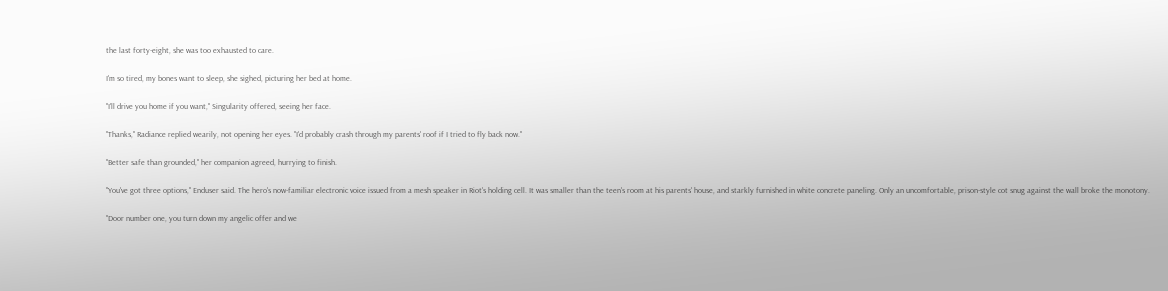the last forty-eight, she was too exhausted to care.

I'm so tired, my bones want to sleep, she sighed, picturing her bed at home.

"I'll drive you home if you want," Singularity offered, seeing her face.

"Thanks," Radiance replied wearily, not opening her eyes. "I'd probably crash through my parents' roof if I tried to fly back now."

"Better safe than grounded," her companion agreed, hurrying to finish.

"You've got three options," Enduser said. The hero's now-familiar electronic voice issued from a mesh speaker in Riot's holding cell. It was smaller than the teen's room at his parents' house, and starkly furnished in white concrete paneling. Only an uncomfortable, prison-style cot snug against the wall broke the monotony.

"Door number one, you turn down my angelic offer and we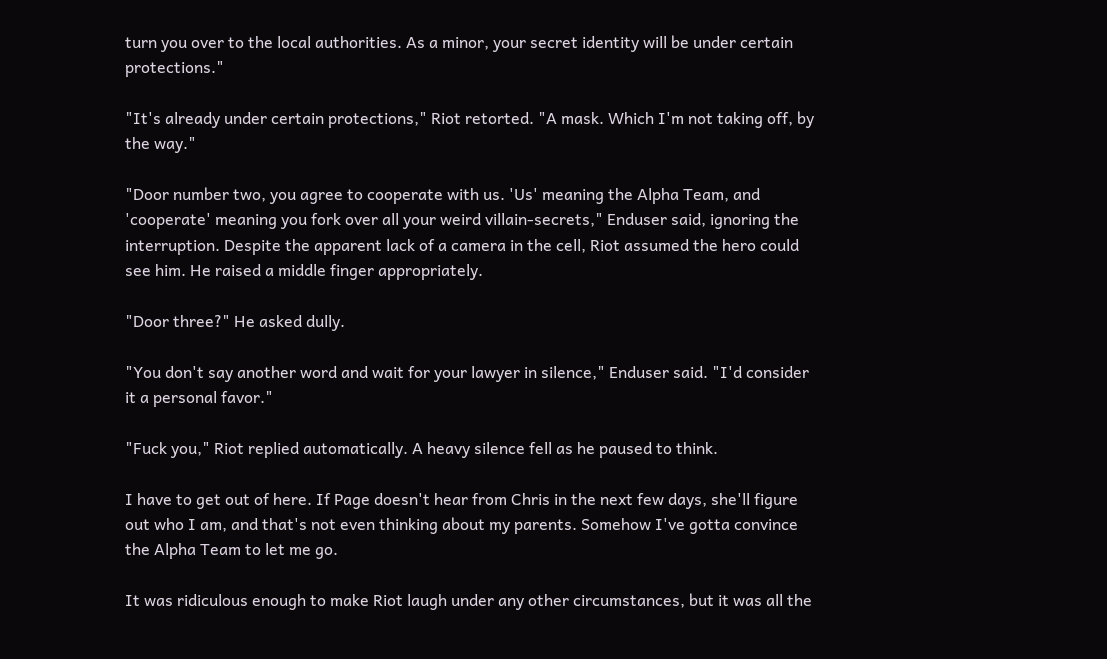turn you over to the local authorities. As a minor, your secret identity will be under certain protections."

"It's already under certain protections," Riot retorted. "A mask. Which I'm not taking off, by the way."

"Door number two, you agree to cooperate with us. 'Us' meaning the Alpha Team, and 'cooperate' meaning you fork over all your weird villain-secrets," Enduser said, ignoring the interruption. Despite the apparent lack of a camera in the cell, Riot assumed the hero could see him. He raised a middle finger appropriately.

"Door three?" He asked dully.

"You don't say another word and wait for your lawyer in silence," Enduser said. "I'd consider it a personal favor."

"Fuck you," Riot replied automatically. A heavy silence fell as he paused to think.

I have to get out of here. If Page doesn't hear from Chris in the next few days, she'll figure out who I am, and that's not even thinking about my parents. Somehow I've gotta convince the Alpha Team to let me go.

It was ridiculous enough to make Riot laugh under any other circumstances, but it was all the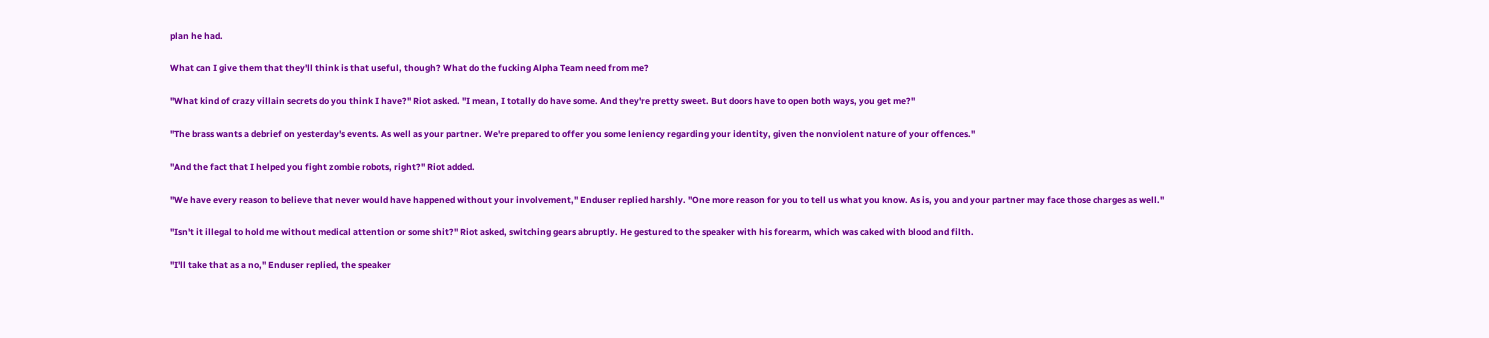plan he had.

What can I give them that they'll think is that useful, though? What do the fucking Alpha Team need from me?

"What kind of crazy villain secrets do you think I have?" Riot asked. "I mean, I totally do have some. And they're pretty sweet. But doors have to open both ways, you get me?"

"The brass wants a debrief on yesterday's events. As well as your partner. We're prepared to offer you some leniency regarding your identity, given the nonviolent nature of your offences."

"And the fact that I helped you fight zombie robots, right?" Riot added.

"We have every reason to believe that never would have happened without your involvement," Enduser replied harshly. "One more reason for you to tell us what you know. As is, you and your partner may face those charges as well."

"Isn't it illegal to hold me without medical attention or some shit?" Riot asked, switching gears abruptly. He gestured to the speaker with his forearm, which was caked with blood and filth.

"I'll take that as a no," Enduser replied, the speaker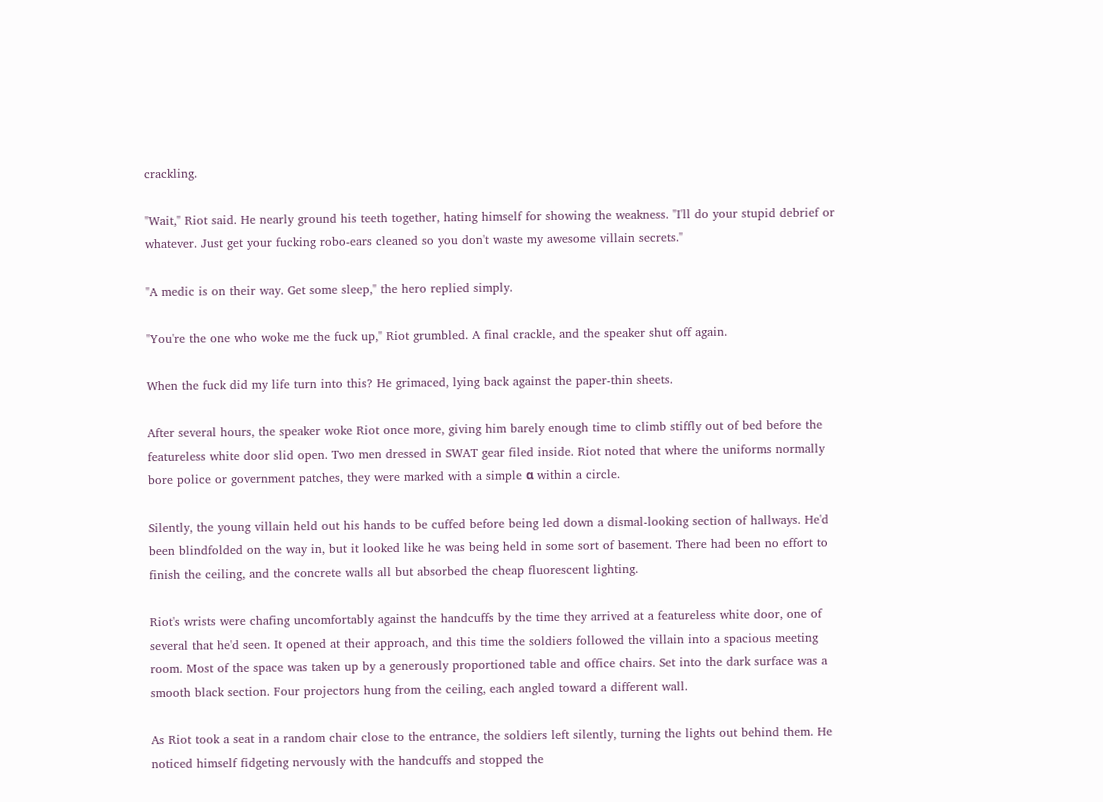crackling.

"Wait," Riot said. He nearly ground his teeth together, hating himself for showing the weakness. "I'll do your stupid debrief or whatever. Just get your fucking robo-ears cleaned so you don't waste my awesome villain secrets."

"A medic is on their way. Get some sleep," the hero replied simply.

"You're the one who woke me the fuck up," Riot grumbled. A final crackle, and the speaker shut off again.

When the fuck did my life turn into this? He grimaced, lying back against the paper-thin sheets.

After several hours, the speaker woke Riot once more, giving him barely enough time to climb stiffly out of bed before the featureless white door slid open. Two men dressed in SWAT gear filed inside. Riot noted that where the uniforms normally bore police or government patches, they were marked with a simple α within a circle.

Silently, the young villain held out his hands to be cuffed before being led down a dismal-looking section of hallways. He'd been blindfolded on the way in, but it looked like he was being held in some sort of basement. There had been no effort to finish the ceiling, and the concrete walls all but absorbed the cheap fluorescent lighting.

Riot's wrists were chafing uncomfortably against the handcuffs by the time they arrived at a featureless white door, one of several that he'd seen. It opened at their approach, and this time the soldiers followed the villain into a spacious meeting room. Most of the space was taken up by a generously proportioned table and office chairs. Set into the dark surface was a smooth black section. Four projectors hung from the ceiling, each angled toward a different wall.

As Riot took a seat in a random chair close to the entrance, the soldiers left silently, turning the lights out behind them. He noticed himself fidgeting nervously with the handcuffs and stopped the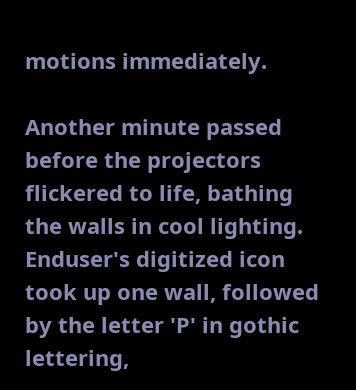motions immediately.

Another minute passed before the projectors flickered to life, bathing the walls in cool lighting. Enduser's digitized icon took up one wall, followed by the letter 'P' in gothic lettering,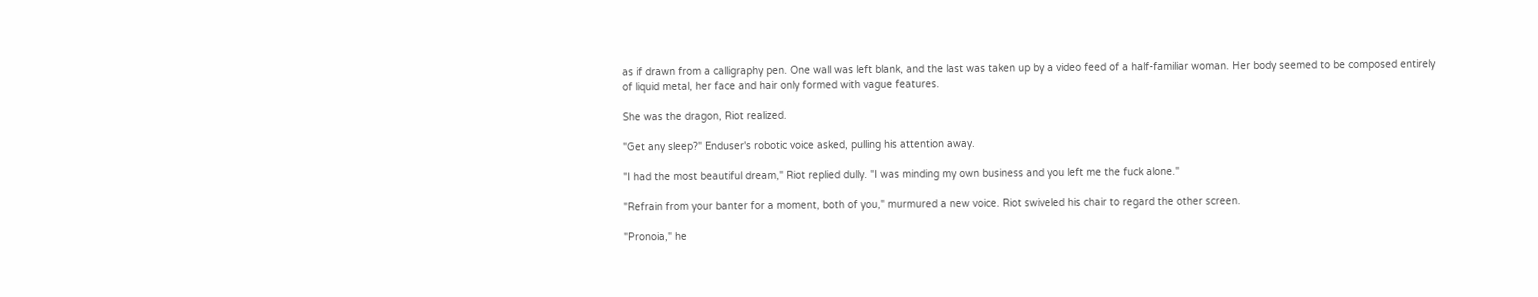as if drawn from a calligraphy pen. One wall was left blank, and the last was taken up by a video feed of a half-familiar woman. Her body seemed to be composed entirely of liquid metal, her face and hair only formed with vague features.

She was the dragon, Riot realized.

"Get any sleep?" Enduser's robotic voice asked, pulling his attention away.

"I had the most beautiful dream," Riot replied dully. "I was minding my own business and you left me the fuck alone."

"Refrain from your banter for a moment, both of you," murmured a new voice. Riot swiveled his chair to regard the other screen.

"Pronoia," he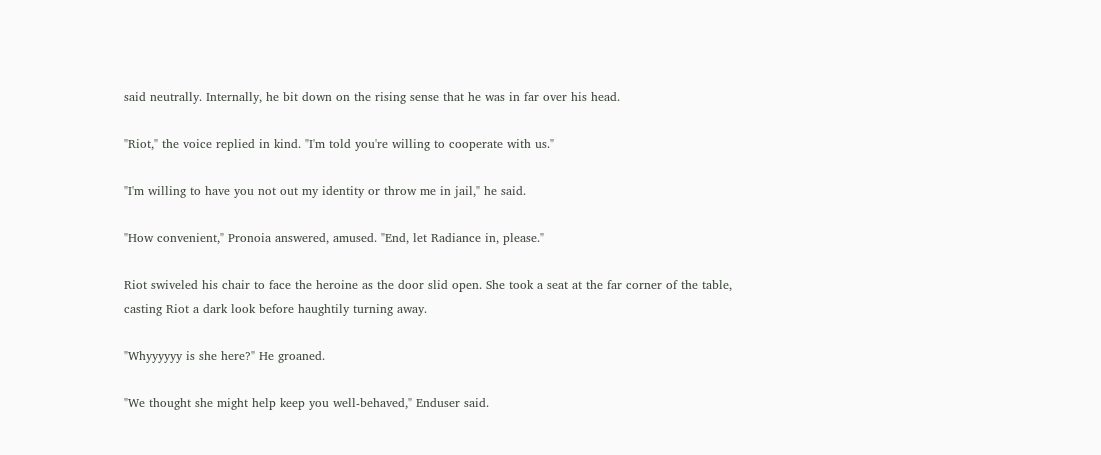said neutrally. Internally, he bit down on the rising sense that he was in far over his head.

"Riot," the voice replied in kind. "I'm told you're willing to cooperate with us."

"I'm willing to have you not out my identity or throw me in jail," he said.

"How convenient," Pronoia answered, amused. "End, let Radiance in, please."

Riot swiveled his chair to face the heroine as the door slid open. She took a seat at the far corner of the table, casting Riot a dark look before haughtily turning away.

"Whyyyyyy is she here?" He groaned.

"We thought she might help keep you well-behaved," Enduser said.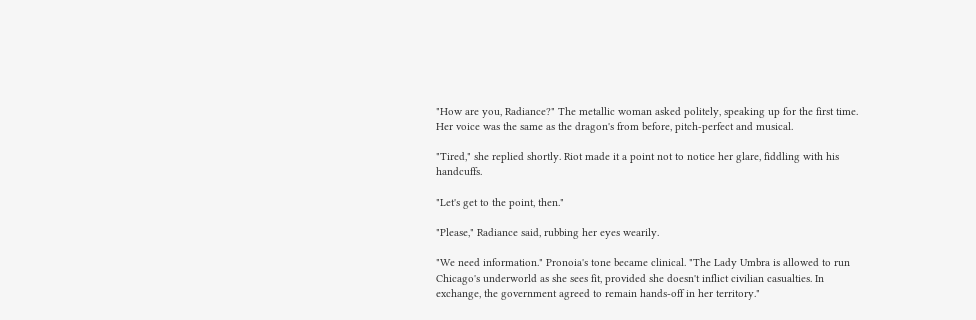"How are you, Radiance?" The metallic woman asked politely, speaking up for the first time. Her voice was the same as the dragon's from before, pitch-perfect and musical.

"Tired," she replied shortly. Riot made it a point not to notice her glare, fiddling with his handcuffs.

"Let's get to the point, then."

"Please," Radiance said, rubbing her eyes wearily.

"We need information." Pronoia's tone became clinical. "The Lady Umbra is allowed to run Chicago's underworld as she sees fit, provided she doesn't inflict civilian casualties. In exchange, the government agreed to remain hands-off in her territory."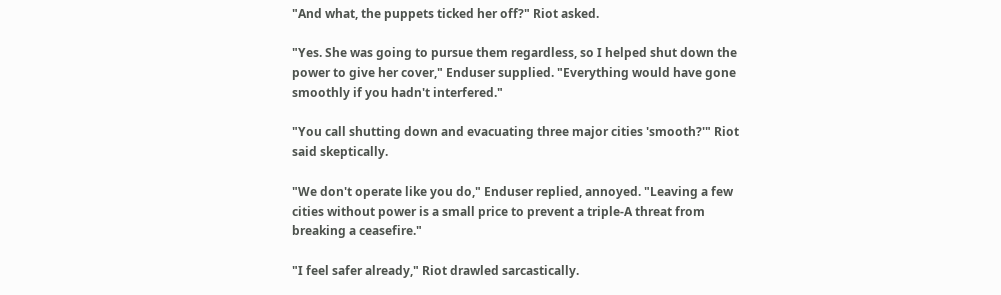"And what, the puppets ticked her off?" Riot asked.

"Yes. She was going to pursue them regardless, so I helped shut down the power to give her cover," Enduser supplied. "Everything would have gone smoothly if you hadn't interfered."

"You call shutting down and evacuating three major cities 'smooth?'" Riot said skeptically.

"We don't operate like you do," Enduser replied, annoyed. "Leaving a few cities without power is a small price to prevent a triple-A threat from breaking a ceasefire."

"I feel safer already," Riot drawled sarcastically.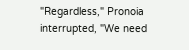"Regardless," Pronoia interrupted, "We need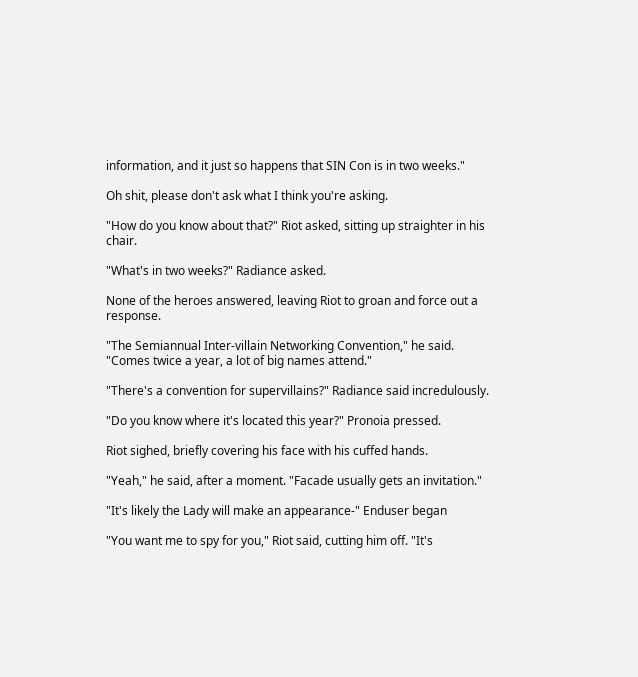information, and it just so happens that SIN Con is in two weeks."

Oh shit, please don't ask what I think you're asking.

"How do you know about that?" Riot asked, sitting up straighter in his chair.

"What's in two weeks?" Radiance asked.

None of the heroes answered, leaving Riot to groan and force out a response.

"The Semiannual Inter-villain Networking Convention," he said. "Comes twice a year, a lot of big names attend."

"There's a convention for supervillains?" Radiance said incredulously.

"Do you know where it's located this year?" Pronoia pressed.

Riot sighed, briefly covering his face with his cuffed hands.

"Yeah," he said, after a moment. "Facade usually gets an invitation."

"It's likely the Lady will make an appearance-" Enduser began

"You want me to spy for you," Riot said, cutting him off. "It's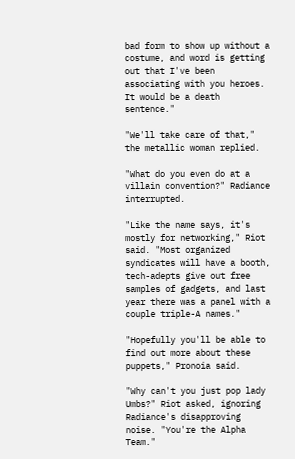bad form to show up without a costume, and word is getting out that I've been associating with you heroes. It would be a death sentence."

"We'll take care of that," the metallic woman replied.

"What do you even do at a villain convention?" Radiance interrupted.

"Like the name says, it's mostly for networking," Riot said. "Most organized syndicates will have a booth, tech-adepts give out free samples of gadgets, and last year there was a panel with a couple triple-A names."

"Hopefully you'll be able to find out more about these puppets," Pronoia said.

"Why can't you just pop lady Umbs?" Riot asked, ignoring Radiance's disapproving noise. "You're the Alpha Team."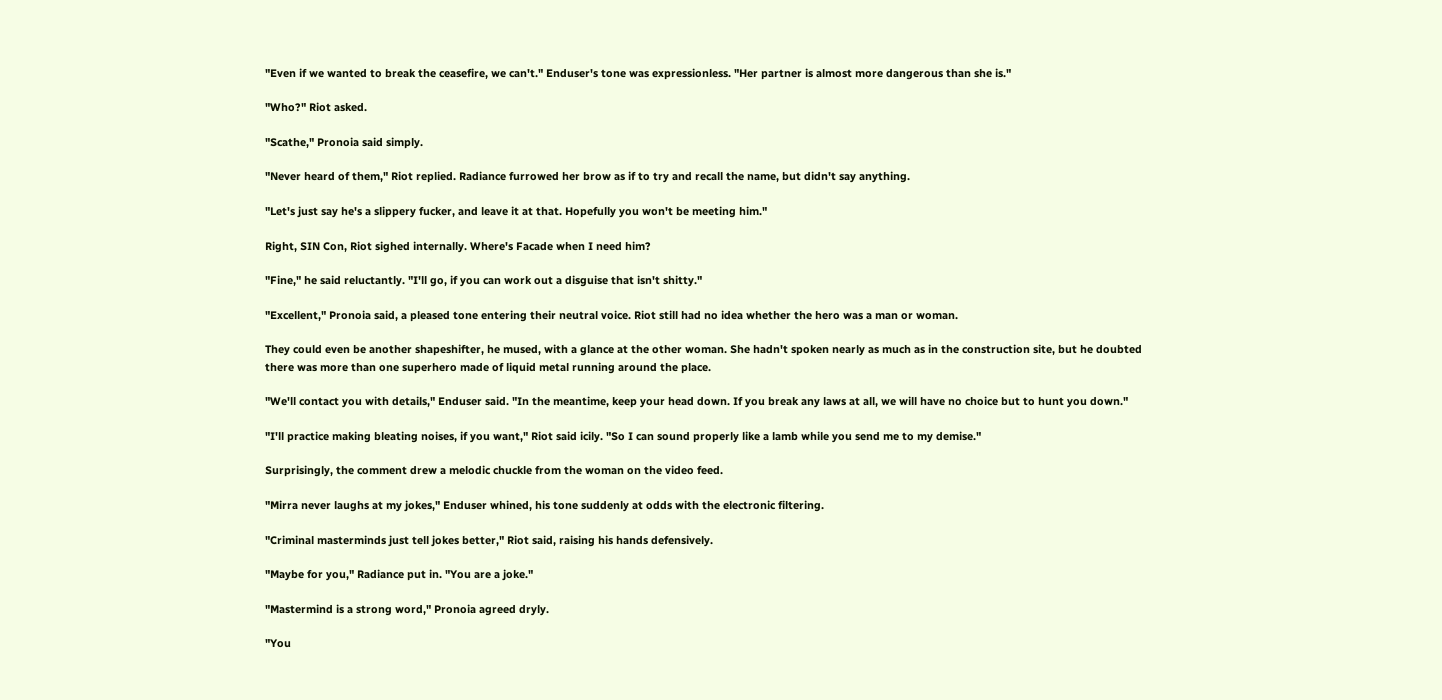"Even if we wanted to break the ceasefire, we can't." Enduser's tone was expressionless. "Her partner is almost more dangerous than she is."

"Who?" Riot asked.

"Scathe," Pronoia said simply.

"Never heard of them," Riot replied. Radiance furrowed her brow as if to try and recall the name, but didn't say anything.

"Let's just say he's a slippery fucker, and leave it at that. Hopefully you won't be meeting him."

Right, SIN Con, Riot sighed internally. Where's Facade when I need him?

"Fine," he said reluctantly. "I'll go, if you can work out a disguise that isn't shitty."

"Excellent," Pronoia said, a pleased tone entering their neutral voice. Riot still had no idea whether the hero was a man or woman.

They could even be another shapeshifter, he mused, with a glance at the other woman. She hadn't spoken nearly as much as in the construction site, but he doubted there was more than one superhero made of liquid metal running around the place.

"We'll contact you with details," Enduser said. "In the meantime, keep your head down. If you break any laws at all, we will have no choice but to hunt you down."

"I'll practice making bleating noises, if you want," Riot said icily. "So I can sound properly like a lamb while you send me to my demise."

Surprisingly, the comment drew a melodic chuckle from the woman on the video feed.

"Mirra never laughs at my jokes," Enduser whined, his tone suddenly at odds with the electronic filtering.

"Criminal masterminds just tell jokes better," Riot said, raising his hands defensively.

"Maybe for you," Radiance put in. "You are a joke."

"Mastermind is a strong word," Pronoia agreed dryly.

"You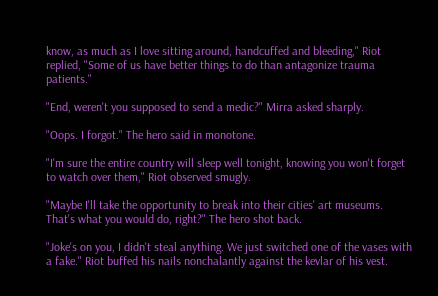know, as much as I love sitting around, handcuffed and bleeding," Riot replied, "Some of us have better things to do than antagonize trauma patients."

"End, weren't you supposed to send a medic?" Mirra asked sharply.

"Oops. I forgot." The hero said in monotone.

"I'm sure the entire country will sleep well tonight, knowing you won't forget to watch over them," Riot observed smugly.

"Maybe I'll take the opportunity to break into their cities' art museums. That's what you would do, right?" The hero shot back.

"Joke's on you, I didn't steal anything. We just switched one of the vases with a fake." Riot buffed his nails nonchalantly against the kevlar of his vest.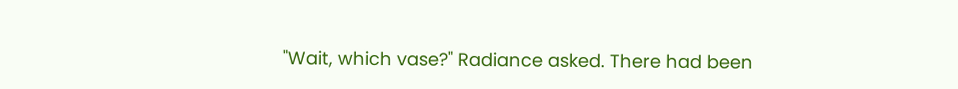"Wait, which vase?" Radiance asked. There had been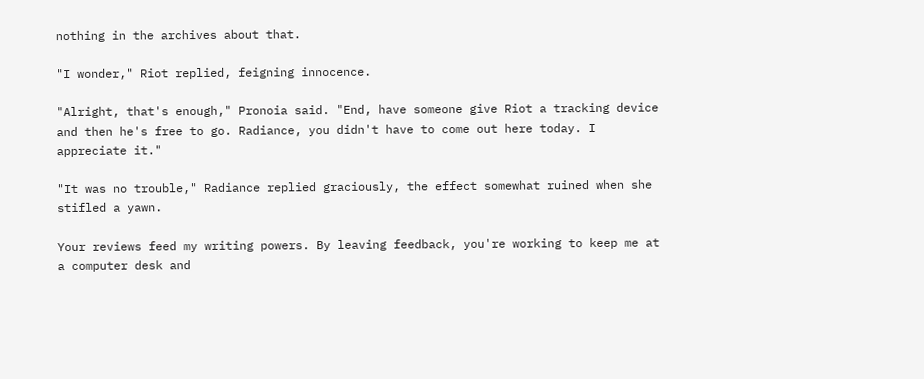nothing in the archives about that.

"I wonder," Riot replied, feigning innocence.

"Alright, that's enough," Pronoia said. "End, have someone give Riot a tracking device and then he's free to go. Radiance, you didn't have to come out here today. I appreciate it."

"It was no trouble," Radiance replied graciously, the effect somewhat ruined when she stifled a yawn.

Your reviews feed my writing powers. By leaving feedback, you're working to keep me at a computer desk and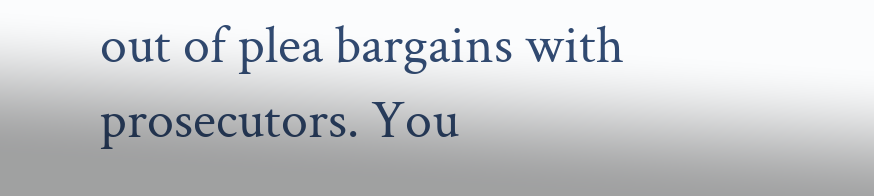out of plea bargains with prosecutors. You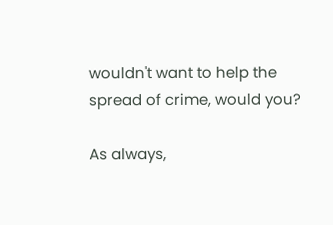wouldn't want to help the spread of crime, would you?

As always,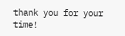thank you for your time!